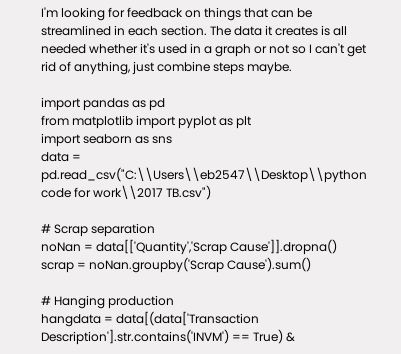I'm looking for feedback on things that can be streamlined in each section. The data it creates is all needed whether it's used in a graph or not so I can't get rid of anything, just combine steps maybe.

import pandas as pd
from matplotlib import pyplot as plt
import seaborn as sns
data = pd.read_csv("C:\\Users\\eb2547\\Desktop\\python code for work\\2017 TB.csv")

# Scrap separation
noNan = data[['Quantity','Scrap Cause']].dropna()
scrap = noNan.groupby('Scrap Cause').sum()

# Hanging production
hangdata = data[(data['Transaction Description'].str.contains('INVM') == True) &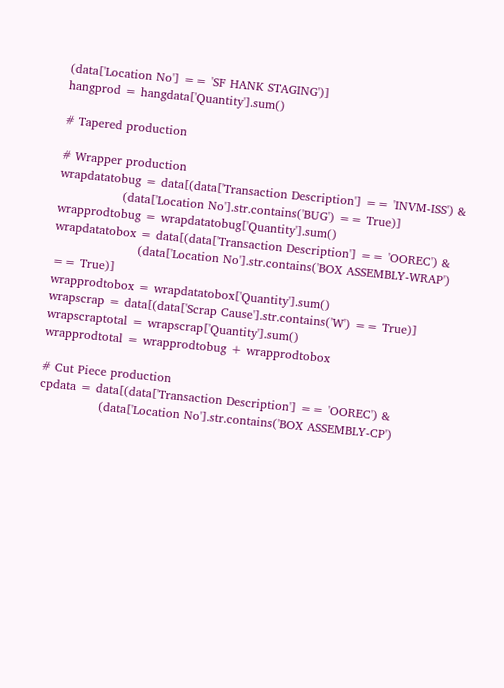(data['Location No'] == 'SF HANK STAGING')]
hangprod = hangdata['Quantity'].sum()

# Tapered production

# Wrapper production
wrapdatatobug = data[(data['Transaction Description'] == 'INVM-ISS') &
                (data['Location No'].str.contains('BUG') == True)]
wrapprodtobug = wrapdatatobug['Quantity'].sum()
wrapdatatobox = data[(data['Transaction Description'] == 'OOREC') &
                     (data['Location No'].str.contains('BOX ASSEMBLY-WRAP') == True)]
wrapprodtobox = wrapdatatobox['Quantity'].sum()
wrapscrap = data[(data['Scrap Cause'].str.contains('W') == True)]
wrapscraptotal = wrapscrap['Quantity'].sum()
wrapprodtotal = wrapprodtobug + wrapprodtobox

# Cut Piece production
cpdata = data[(data['Transaction Description'] == 'OOREC') &
               (data['Location No'].str.contains('BOX ASSEMBLY-CP')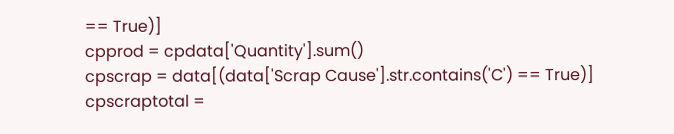== True)]
cpprod = cpdata['Quantity'].sum()
cpscrap = data[(data['Scrap Cause'].str.contains('C') == True)]
cpscraptotal =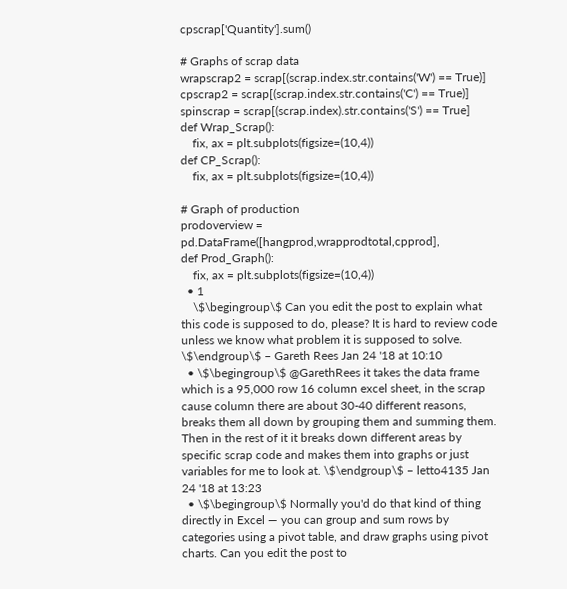cpscrap['Quantity'].sum()

# Graphs of scrap data
wrapscrap2 = scrap[(scrap.index.str.contains('W') == True)]
cpscrap2 = scrap[(scrap.index.str.contains('C') == True)]
spinscrap = scrap[(scrap.index).str.contains('S') == True]
def Wrap_Scrap():
    fix, ax = plt.subplots(figsize=(10,4))
def CP_Scrap():
    fix, ax = plt.subplots(figsize=(10,4))

# Graph of production
prodoverview = pd.DataFrame([hangprod,wrapprodtotal,cpprod],
def Prod_Graph():
    fix, ax = plt.subplots(figsize=(10,4))
  • 1
    \$\begingroup\$ Can you edit the post to explain what this code is supposed to do, please? It is hard to review code unless we know what problem it is supposed to solve. \$\endgroup\$ – Gareth Rees Jan 24 '18 at 10:10
  • \$\begingroup\$ @GarethRees it takes the data frame which is a 95,000 row 16 column excel sheet, in the scrap cause column there are about 30-40 different reasons, breaks them all down by grouping them and summing them. Then in the rest of it it breaks down different areas by specific scrap code and makes them into graphs or just variables for me to look at. \$\endgroup\$ – letto4135 Jan 24 '18 at 13:23
  • \$\begingroup\$ Normally you'd do that kind of thing directly in Excel — you can group and sum rows by categories using a pivot table, and draw graphs using pivot charts. Can you edit the post to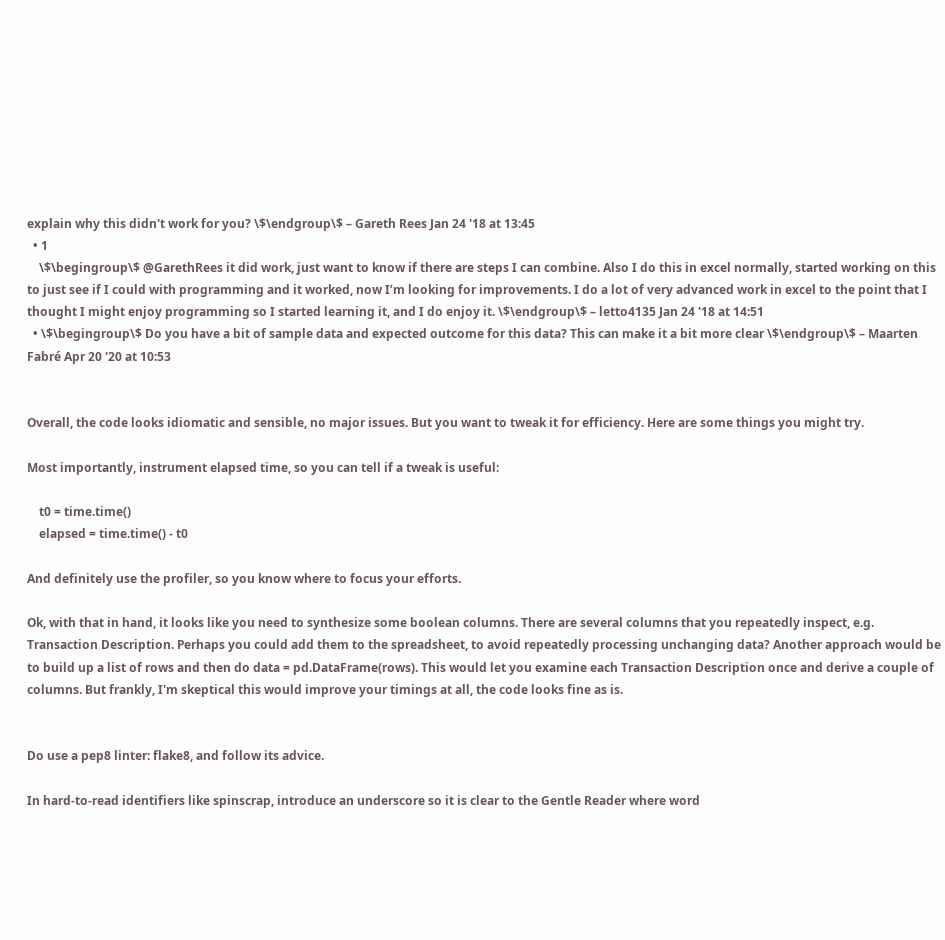explain why this didn't work for you? \$\endgroup\$ – Gareth Rees Jan 24 '18 at 13:45
  • 1
    \$\begingroup\$ @GarethRees it did work, just want to know if there are steps I can combine. Also I do this in excel normally, started working on this to just see if I could with programming and it worked, now I’m looking for improvements. I do a lot of very advanced work in excel to the point that I thought I might enjoy programming so I started learning it, and I do enjoy it. \$\endgroup\$ – letto4135 Jan 24 '18 at 14:51
  • \$\begingroup\$ Do you have a bit of sample data and expected outcome for this data? This can make it a bit more clear \$\endgroup\$ – Maarten Fabré Apr 20 '20 at 10:53


Overall, the code looks idiomatic and sensible, no major issues. But you want to tweak it for efficiency. Here are some things you might try.

Most importantly, instrument elapsed time, so you can tell if a tweak is useful:

    t0 = time.time()
    elapsed = time.time() - t0

And definitely use the profiler, so you know where to focus your efforts.

Ok, with that in hand, it looks like you need to synthesize some boolean columns. There are several columns that you repeatedly inspect, e.g. Transaction Description. Perhaps you could add them to the spreadsheet, to avoid repeatedly processing unchanging data? Another approach would be to build up a list of rows and then do data = pd.DataFrame(rows). This would let you examine each Transaction Description once and derive a couple of columns. But frankly, I'm skeptical this would improve your timings at all, the code looks fine as is.


Do use a pep8 linter: flake8, and follow its advice.

In hard-to-read identifiers like spinscrap, introduce an underscore so it is clear to the Gentle Reader where word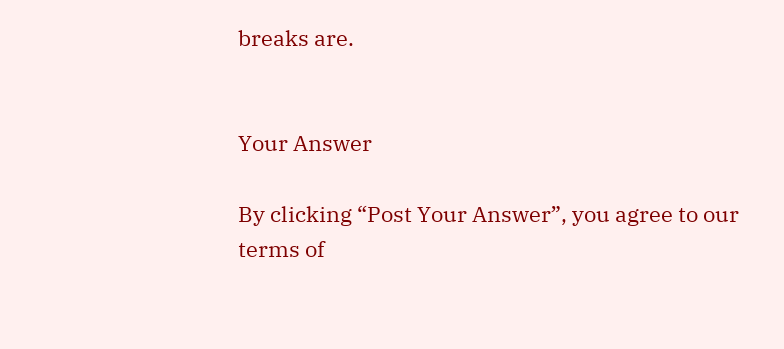breaks are.


Your Answer

By clicking “Post Your Answer”, you agree to our terms of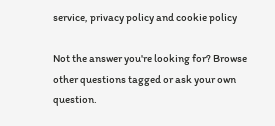service, privacy policy and cookie policy

Not the answer you're looking for? Browse other questions tagged or ask your own question.